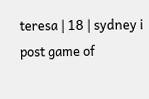teresa | 18 | sydney i post game of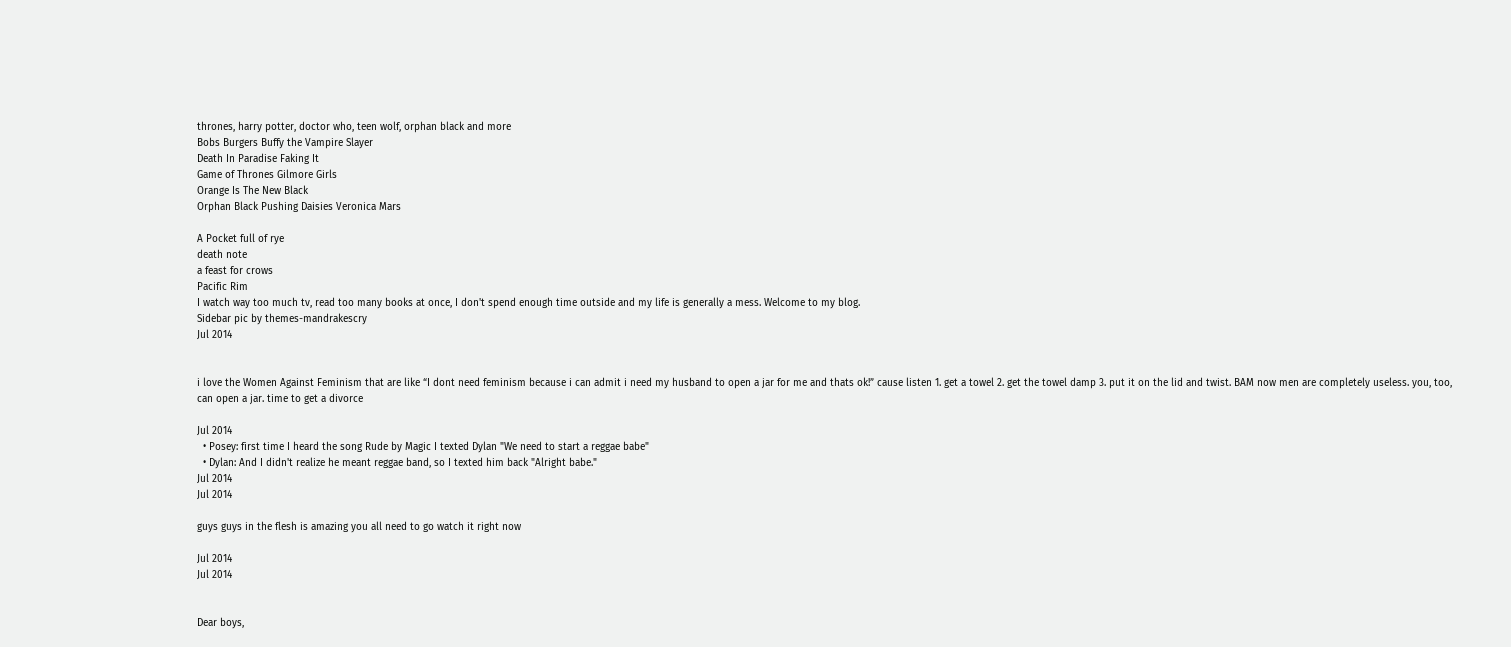thrones, harry potter, doctor who, teen wolf, orphan black and more
Bobs Burgers Buffy the Vampire Slayer
Death In Paradise Faking It
Game of Thrones Gilmore Girls
Orange Is The New Black
Orphan Black Pushing Daisies Veronica Mars

A Pocket full of rye
death note
a feast for crows
Pacific Rim
I watch way too much tv, read too many books at once, I don't spend enough time outside and my life is generally a mess. Welcome to my blog.
Sidebar pic by themes-mandrakescry
Jul 2014


i love the Women Against Feminism that are like “I dont need feminism because i can admit i need my husband to open a jar for me and thats ok!” cause listen 1. get a towel 2. get the towel damp 3. put it on the lid and twist. BAM now men are completely useless. you, too, can open a jar. time to get a divorce

Jul 2014
  • Posey: first time I heard the song Rude by Magic I texted Dylan "We need to start a reggae babe"
  • Dylan: And I didn't realize he meant reggae band, so I texted him back "Alright babe."
Jul 2014
Jul 2014

guys guys in the flesh is amazing you all need to go watch it right now

Jul 2014
Jul 2014


Dear boys,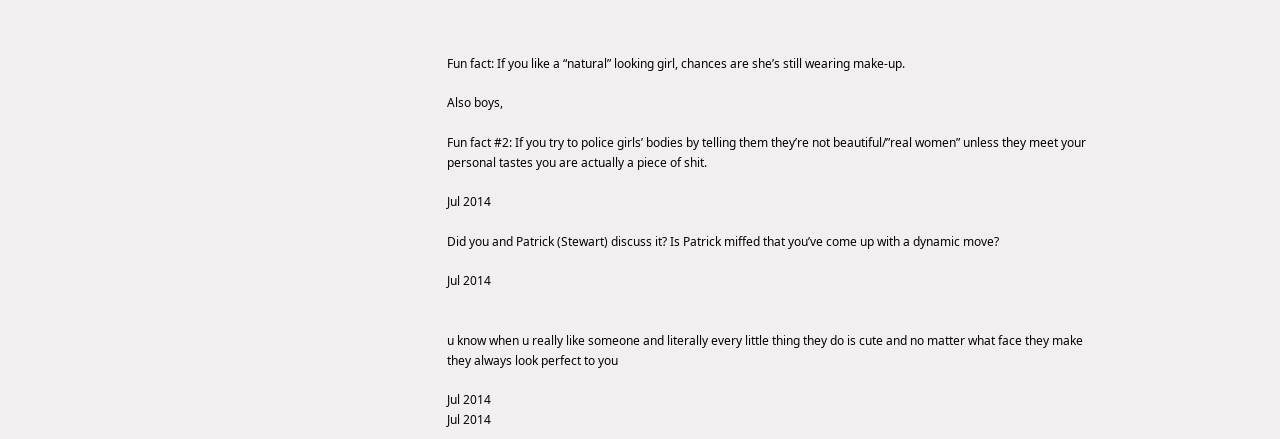Fun fact: If you like a “natural” looking girl, chances are she’s still wearing make-up.

Also boys,

Fun fact #2: If you try to police girls’ bodies by telling them they’re not beautiful/”real women” unless they meet your personal tastes you are actually a piece of shit.

Jul 2014

Did you and Patrick (Stewart) discuss it? Is Patrick miffed that you’ve come up with a dynamic move?

Jul 2014


u know when u really like someone and literally every little thing they do is cute and no matter what face they make they always look perfect to you

Jul 2014
Jul 2014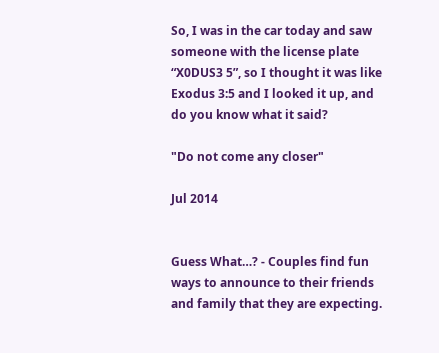So, I was in the car today and saw someone with the license plate “X0DUS3 5”, so I thought it was like Exodus 3:5 and I looked it up, and do you know what it said?

"Do not come any closer"

Jul 2014


Guess What…? - Couples find fun ways to announce to their friends and family that they are expecting.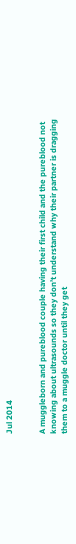Jul 2014


A muggleborn and pureblood couple having their first child and the pureblood not knowing about ultrasounds so they don’t understand why their partner is dragging them to a muggle doctor until they get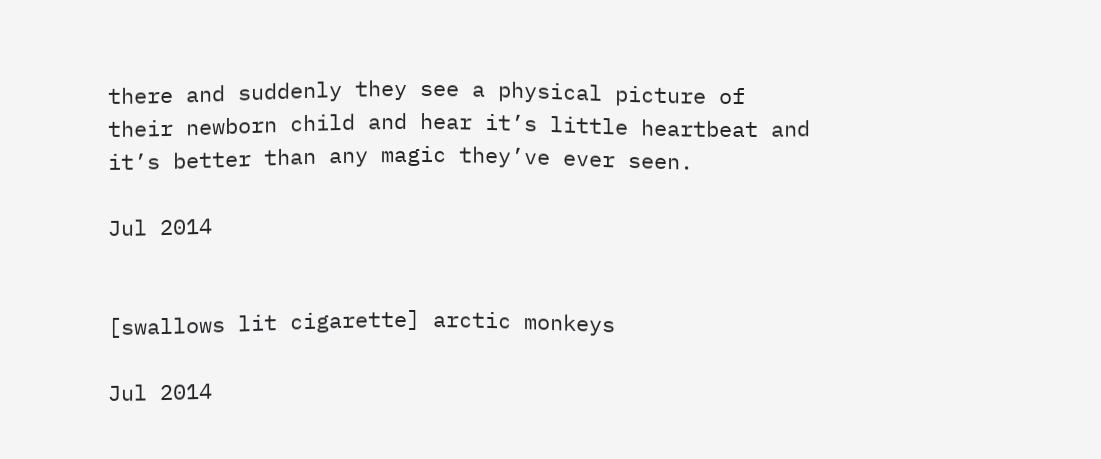there and suddenly they see a physical picture of their newborn child and hear it’s little heartbeat and it’s better than any magic they’ve ever seen.

Jul 2014


[swallows lit cigarette] arctic monkeys

Jul 2014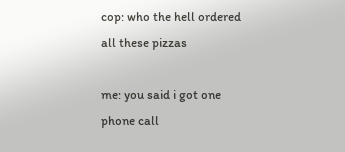cop: who the hell ordered all these pizzas

me: you said i got one phone call